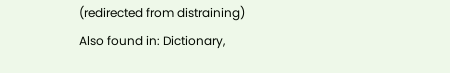(redirected from distraining)
Also found in: Dictionary,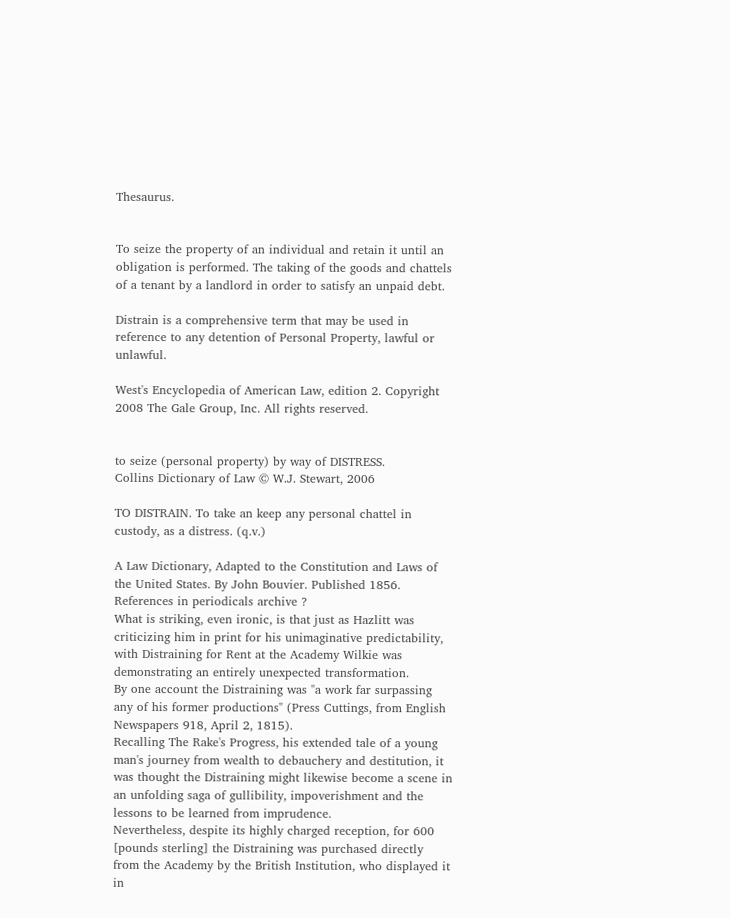Thesaurus.


To seize the property of an individual and retain it until an obligation is performed. The taking of the goods and chattels of a tenant by a landlord in order to satisfy an unpaid debt.

Distrain is a comprehensive term that may be used in reference to any detention of Personal Property, lawful or unlawful.

West's Encyclopedia of American Law, edition 2. Copyright 2008 The Gale Group, Inc. All rights reserved.


to seize (personal property) by way of DISTRESS.
Collins Dictionary of Law © W.J. Stewart, 2006

TO DISTRAIN. To take an keep any personal chattel in custody, as a distress. (q.v.)

A Law Dictionary, Adapted to the Constitution and Laws of the United States. By John Bouvier. Published 1856.
References in periodicals archive ?
What is striking, even ironic, is that just as Hazlitt was criticizing him in print for his unimaginative predictability, with Distraining for Rent at the Academy Wilkie was demonstrating an entirely unexpected transformation.
By one account the Distraining was "a work far surpassing any of his former productions" (Press Cuttings, from English Newspapers 918, April 2, 1815).
Recalling The Rake's Progress, his extended tale of a young man's journey from wealth to debauchery and destitution, it was thought the Distraining might likewise become a scene in an unfolding saga of gullibility, impoverishment and the lessons to be learned from imprudence.
Nevertheless, despite its highly charged reception, for 600 [pounds sterling] the Distraining was purchased directly from the Academy by the British Institution, who displayed it in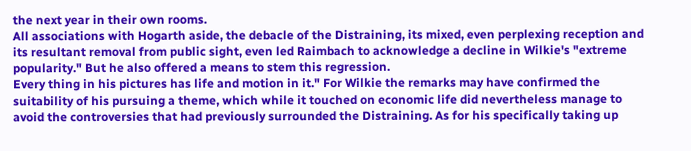the next year in their own rooms.
All associations with Hogarth aside, the debacle of the Distraining, its mixed, even perplexing reception and its resultant removal from public sight, even led Raimbach to acknowledge a decline in Wilkie's "extreme popularity." But he also offered a means to stem this regression.
Every thing in his pictures has life and motion in it." For Wilkie the remarks may have confirmed the suitability of his pursuing a theme, which while it touched on economic life did nevertheless manage to avoid the controversies that had previously surrounded the Distraining. As for his specifically taking up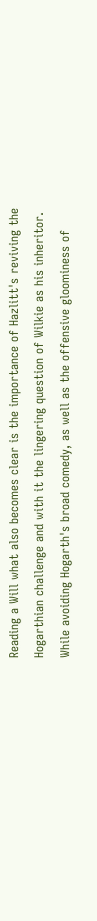Reading a Will what also becomes clear is the importance of Hazlitt's reviving the Hogarthian challenge and with it the lingering question of Wilkie as his inheritor.
While avoiding Hogarth's broad comedy, as well as the offensive gloominess of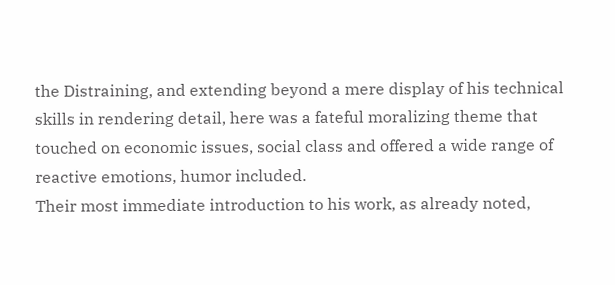the Distraining, and extending beyond a mere display of his technical skills in rendering detail, here was a fateful moralizing theme that touched on economic issues, social class and offered a wide range of reactive emotions, humor included.
Their most immediate introduction to his work, as already noted,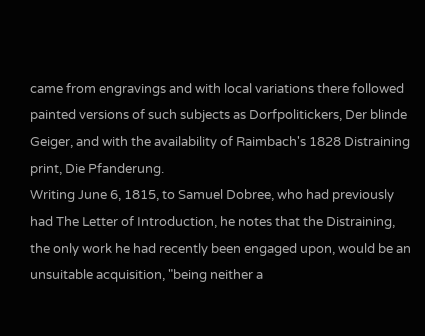came from engravings and with local variations there followed painted versions of such subjects as Dorfpolitickers, Der blinde Geiger, and with the availability of Raimbach's 1828 Distraining print, Die Pfanderung.
Writing June 6, 1815, to Samuel Dobree, who had previously had The Letter of Introduction, he notes that the Distraining, the only work he had recently been engaged upon, would be an unsuitable acquisition, "being neither a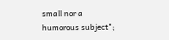small nor a humorous subject";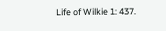Life of Wilkie 1: 437.